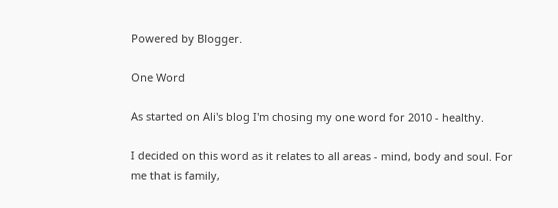Powered by Blogger.

One Word

As started on Ali's blog I'm chosing my one word for 2010 - healthy.

I decided on this word as it relates to all areas - mind, body and soul. For me that is family,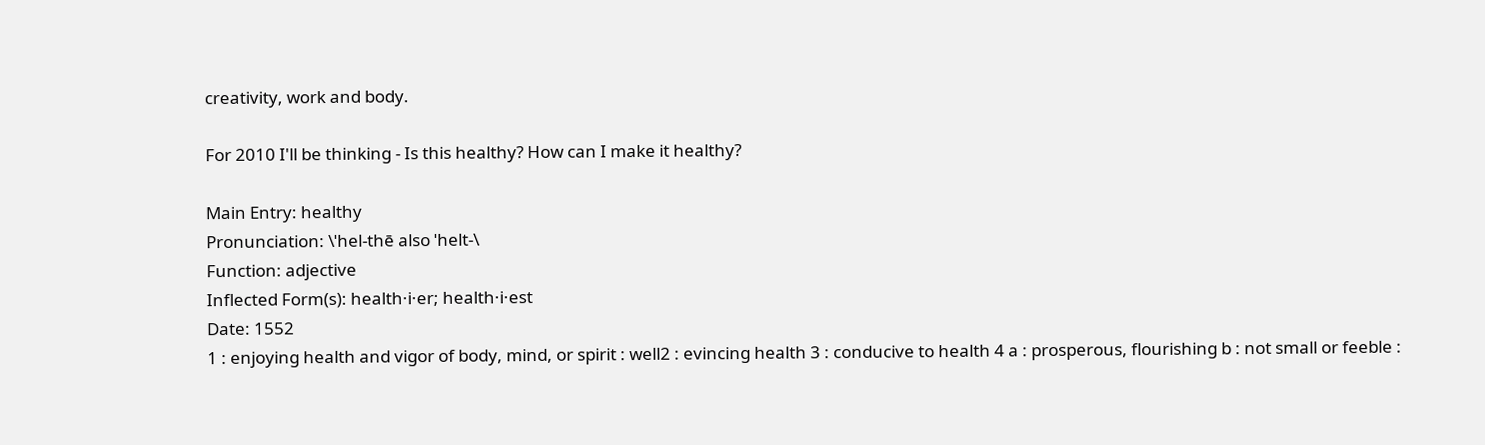creativity, work and body.

For 2010 I'll be thinking - Is this healthy? How can I make it healthy?

Main Entry: healthy
Pronunciation: \ˈhel-thē also ˈhelt-\
Function: adjective
Inflected Form(s): health·i·er; health·i·est
Date: 1552
1 : enjoying health and vigor of body, mind, or spirit : well2 : evincing health 3 : conducive to health 4 a : prosperous, flourishing b : not small or feeble :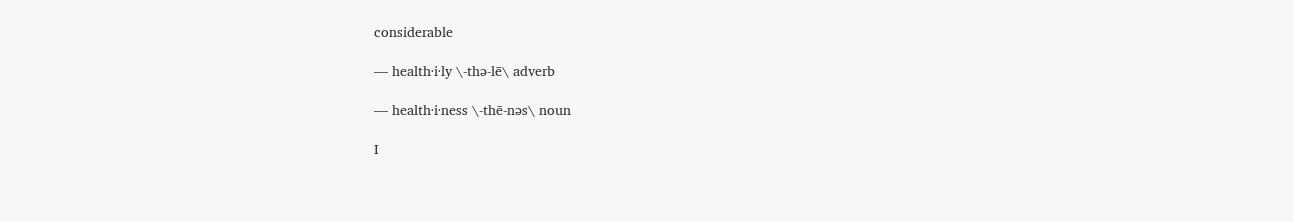considerable

— health·i·ly \-thə-lē\ adverb

— health·i·ness \-thē-nəs\ noun

I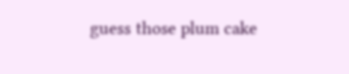guess those plum cake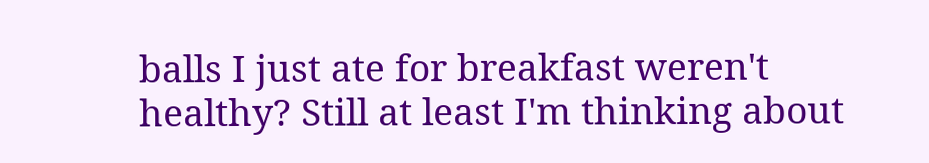balls I just ate for breakfast weren't healthy? Still at least I'm thinking about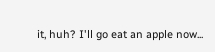it, huh? I'll go eat an apple now...